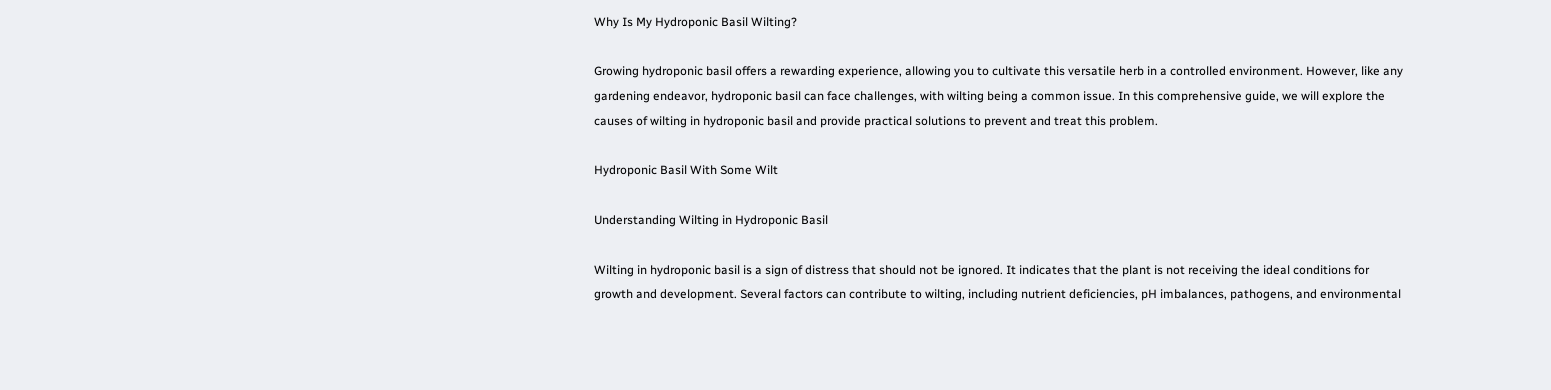Why Is My Hydroponic Basil Wilting?

Growing hydroponic basil offers a rewarding experience, allowing you to cultivate this versatile herb in a controlled environment. However, like any gardening endeavor, hydroponic basil can face challenges, with wilting being a common issue. In this comprehensive guide, we will explore the causes of wilting in hydroponic basil and provide practical solutions to prevent and treat this problem.

Hydroponic Basil With Some Wilt

Understanding Wilting in Hydroponic Basil

Wilting in hydroponic basil is a sign of distress that should not be ignored. It indicates that the plant is not receiving the ideal conditions for growth and development. Several factors can contribute to wilting, including nutrient deficiencies, pH imbalances, pathogens, and environmental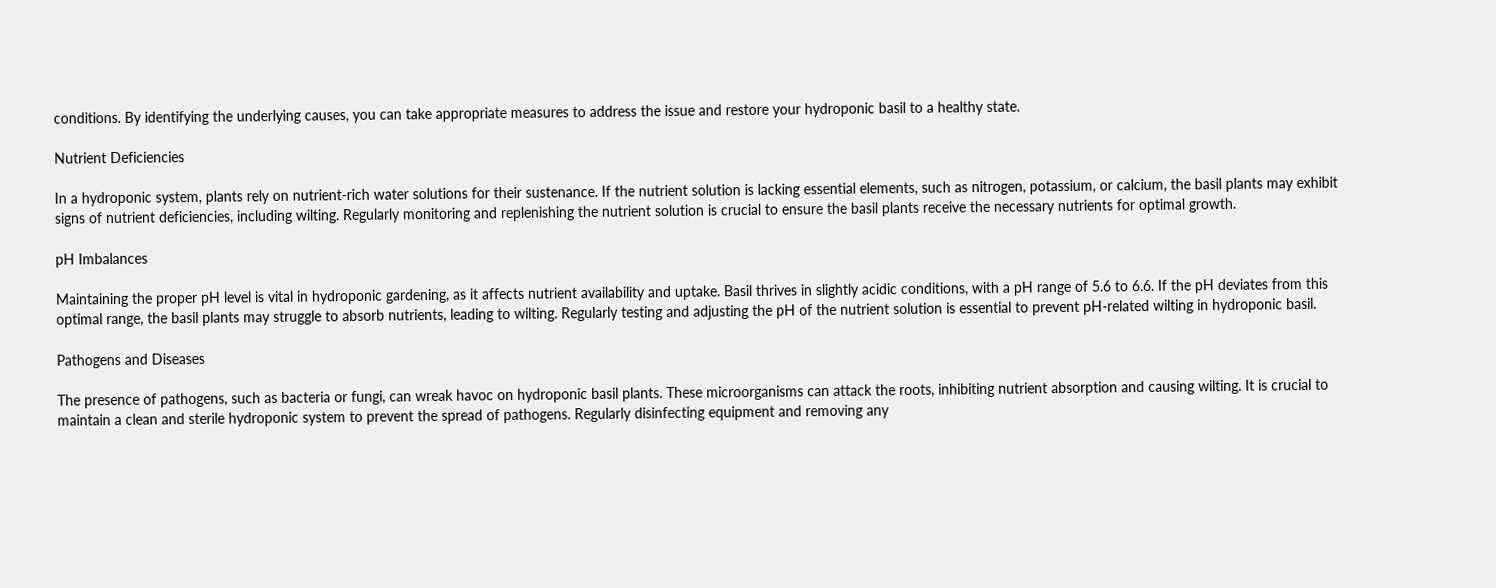conditions. By identifying the underlying causes, you can take appropriate measures to address the issue and restore your hydroponic basil to a healthy state.

Nutrient Deficiencies

In a hydroponic system, plants rely on nutrient-rich water solutions for their sustenance. If the nutrient solution is lacking essential elements, such as nitrogen, potassium, or calcium, the basil plants may exhibit signs of nutrient deficiencies, including wilting. Regularly monitoring and replenishing the nutrient solution is crucial to ensure the basil plants receive the necessary nutrients for optimal growth.

pH Imbalances

Maintaining the proper pH level is vital in hydroponic gardening, as it affects nutrient availability and uptake. Basil thrives in slightly acidic conditions, with a pH range of 5.6 to 6.6. If the pH deviates from this optimal range, the basil plants may struggle to absorb nutrients, leading to wilting. Regularly testing and adjusting the pH of the nutrient solution is essential to prevent pH-related wilting in hydroponic basil.

Pathogens and Diseases

The presence of pathogens, such as bacteria or fungi, can wreak havoc on hydroponic basil plants. These microorganisms can attack the roots, inhibiting nutrient absorption and causing wilting. It is crucial to maintain a clean and sterile hydroponic system to prevent the spread of pathogens. Regularly disinfecting equipment and removing any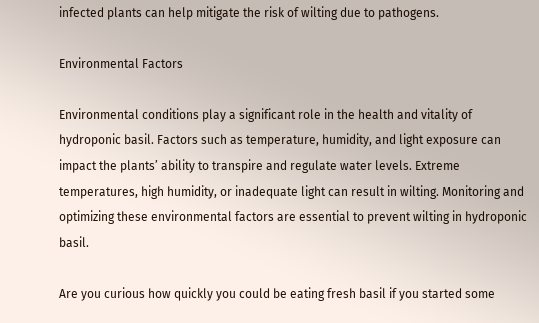infected plants can help mitigate the risk of wilting due to pathogens.

Environmental Factors

Environmental conditions play a significant role in the health and vitality of hydroponic basil. Factors such as temperature, humidity, and light exposure can impact the plants’ ability to transpire and regulate water levels. Extreme temperatures, high humidity, or inadequate light can result in wilting. Monitoring and optimizing these environmental factors are essential to prevent wilting in hydroponic basil.

Are you curious how quickly you could be eating fresh basil if you started some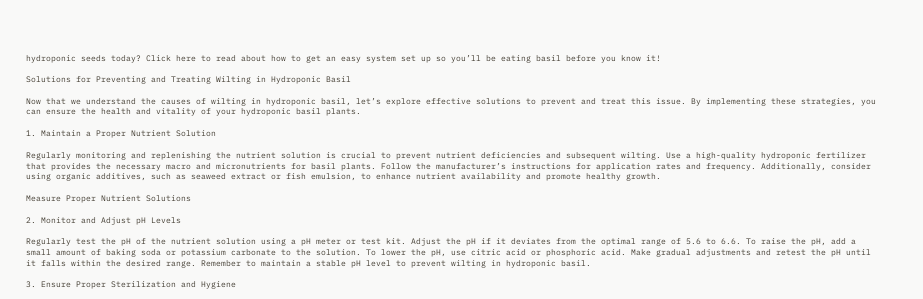hydroponic seeds today? Click here to read about how to get an easy system set up so you’ll be eating basil before you know it!

Solutions for Preventing and Treating Wilting in Hydroponic Basil

Now that we understand the causes of wilting in hydroponic basil, let’s explore effective solutions to prevent and treat this issue. By implementing these strategies, you can ensure the health and vitality of your hydroponic basil plants.

1. Maintain a Proper Nutrient Solution

Regularly monitoring and replenishing the nutrient solution is crucial to prevent nutrient deficiencies and subsequent wilting. Use a high-quality hydroponic fertilizer that provides the necessary macro and micronutrients for basil plants. Follow the manufacturer’s instructions for application rates and frequency. Additionally, consider using organic additives, such as seaweed extract or fish emulsion, to enhance nutrient availability and promote healthy growth.

Measure Proper Nutrient Solutions

2. Monitor and Adjust pH Levels

Regularly test the pH of the nutrient solution using a pH meter or test kit. Adjust the pH if it deviates from the optimal range of 5.6 to 6.6. To raise the pH, add a small amount of baking soda or potassium carbonate to the solution. To lower the pH, use citric acid or phosphoric acid. Make gradual adjustments and retest the pH until it falls within the desired range. Remember to maintain a stable pH level to prevent wilting in hydroponic basil.

3. Ensure Proper Sterilization and Hygiene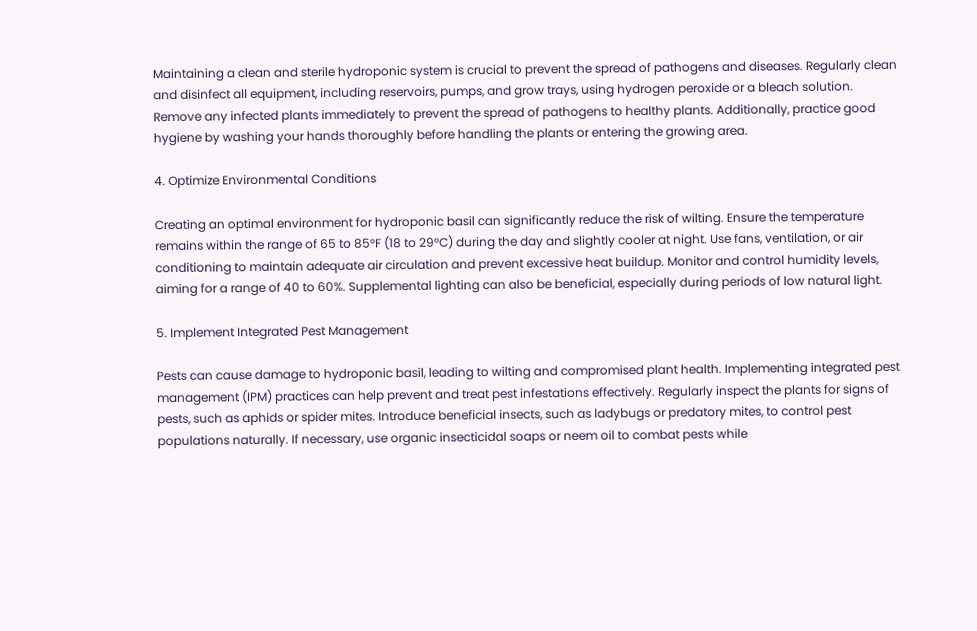Maintaining a clean and sterile hydroponic system is crucial to prevent the spread of pathogens and diseases. Regularly clean and disinfect all equipment, including reservoirs, pumps, and grow trays, using hydrogen peroxide or a bleach solution. Remove any infected plants immediately to prevent the spread of pathogens to healthy plants. Additionally, practice good hygiene by washing your hands thoroughly before handling the plants or entering the growing area.

4. Optimize Environmental Conditions

Creating an optimal environment for hydroponic basil can significantly reduce the risk of wilting. Ensure the temperature remains within the range of 65 to 85°F (18 to 29°C) during the day and slightly cooler at night. Use fans, ventilation, or air conditioning to maintain adequate air circulation and prevent excessive heat buildup. Monitor and control humidity levels, aiming for a range of 40 to 60%. Supplemental lighting can also be beneficial, especially during periods of low natural light.

5. Implement Integrated Pest Management

Pests can cause damage to hydroponic basil, leading to wilting and compromised plant health. Implementing integrated pest management (IPM) practices can help prevent and treat pest infestations effectively. Regularly inspect the plants for signs of pests, such as aphids or spider mites. Introduce beneficial insects, such as ladybugs or predatory mites, to control pest populations naturally. If necessary, use organic insecticidal soaps or neem oil to combat pests while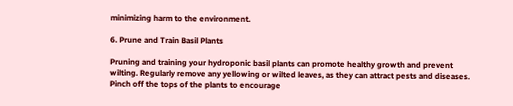minimizing harm to the environment.

6. Prune and Train Basil Plants

Pruning and training your hydroponic basil plants can promote healthy growth and prevent wilting. Regularly remove any yellowing or wilted leaves, as they can attract pests and diseases. Pinch off the tops of the plants to encourage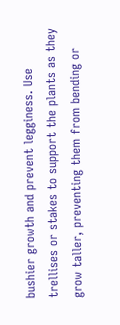bushier growth and prevent legginess. Use trellises or stakes to support the plants as they grow taller, preventing them from bending or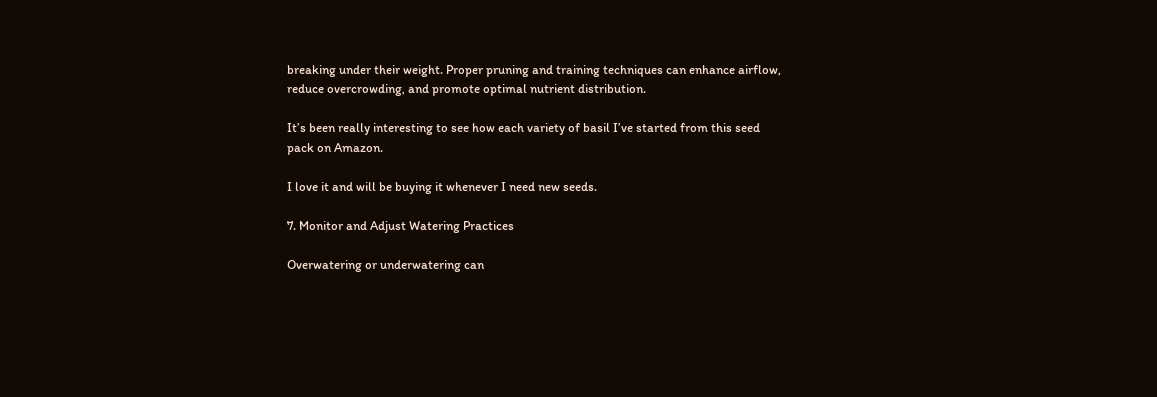breaking under their weight. Proper pruning and training techniques can enhance airflow, reduce overcrowding, and promote optimal nutrient distribution.

It’s been really interesting to see how each variety of basil I’ve started from this seed pack on Amazon.

I love it and will be buying it whenever I need new seeds.

7. Monitor and Adjust Watering Practices

Overwatering or underwatering can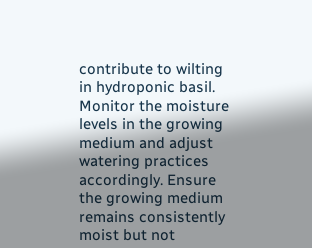contribute to wilting in hydroponic basil. Monitor the moisture levels in the growing medium and adjust watering practices accordingly. Ensure the growing medium remains consistently moist but not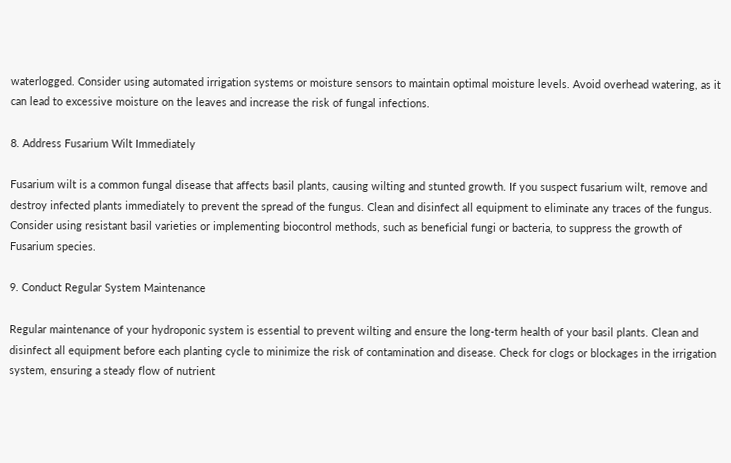waterlogged. Consider using automated irrigation systems or moisture sensors to maintain optimal moisture levels. Avoid overhead watering, as it can lead to excessive moisture on the leaves and increase the risk of fungal infections.

8. Address Fusarium Wilt Immediately

Fusarium wilt is a common fungal disease that affects basil plants, causing wilting and stunted growth. If you suspect fusarium wilt, remove and destroy infected plants immediately to prevent the spread of the fungus. Clean and disinfect all equipment to eliminate any traces of the fungus. Consider using resistant basil varieties or implementing biocontrol methods, such as beneficial fungi or bacteria, to suppress the growth of Fusarium species.

9. Conduct Regular System Maintenance

Regular maintenance of your hydroponic system is essential to prevent wilting and ensure the long-term health of your basil plants. Clean and disinfect all equipment before each planting cycle to minimize the risk of contamination and disease. Check for clogs or blockages in the irrigation system, ensuring a steady flow of nutrient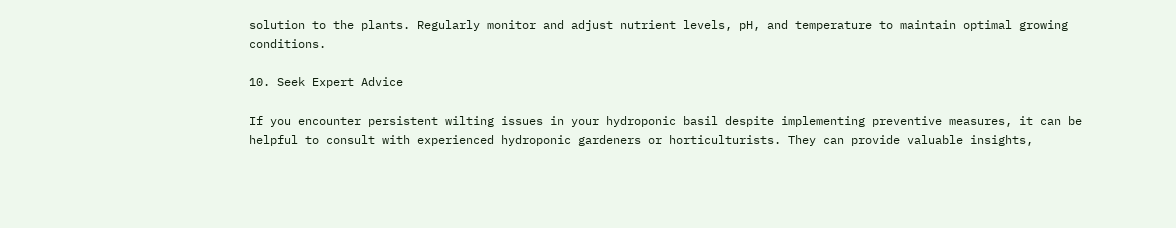solution to the plants. Regularly monitor and adjust nutrient levels, pH, and temperature to maintain optimal growing conditions.

10. Seek Expert Advice

If you encounter persistent wilting issues in your hydroponic basil despite implementing preventive measures, it can be helpful to consult with experienced hydroponic gardeners or horticulturists. They can provide valuable insights,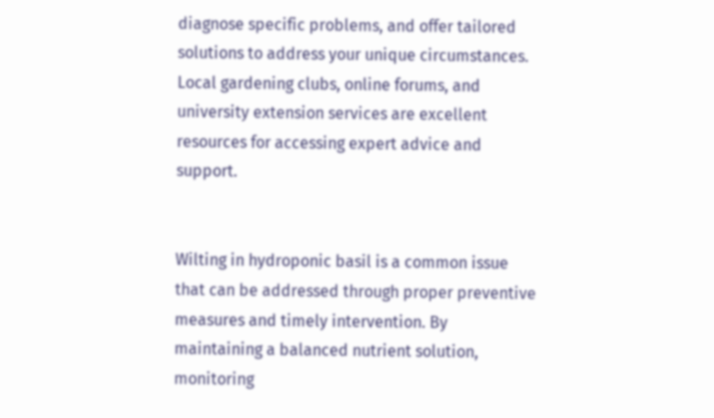diagnose specific problems, and offer tailored solutions to address your unique circumstances. Local gardening clubs, online forums, and university extension services are excellent resources for accessing expert advice and support.


Wilting in hydroponic basil is a common issue that can be addressed through proper preventive measures and timely intervention. By maintaining a balanced nutrient solution, monitoring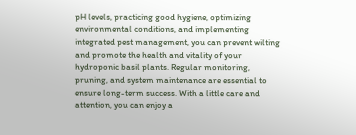pH levels, practicing good hygiene, optimizing environmental conditions, and implementing integrated pest management, you can prevent wilting and promote the health and vitality of your hydroponic basil plants. Regular monitoring, pruning, and system maintenance are essential to ensure long-term success. With a little care and attention, you can enjoy a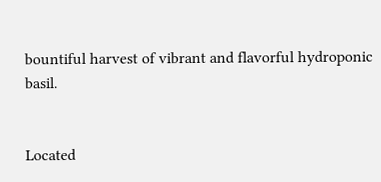bountiful harvest of vibrant and flavorful hydroponic basil.


Located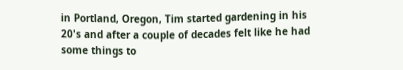in Portland, Oregon, Tim started gardening in his 20's and after a couple of decades felt like he had some things to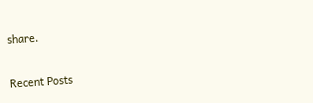share.

Recent Posts